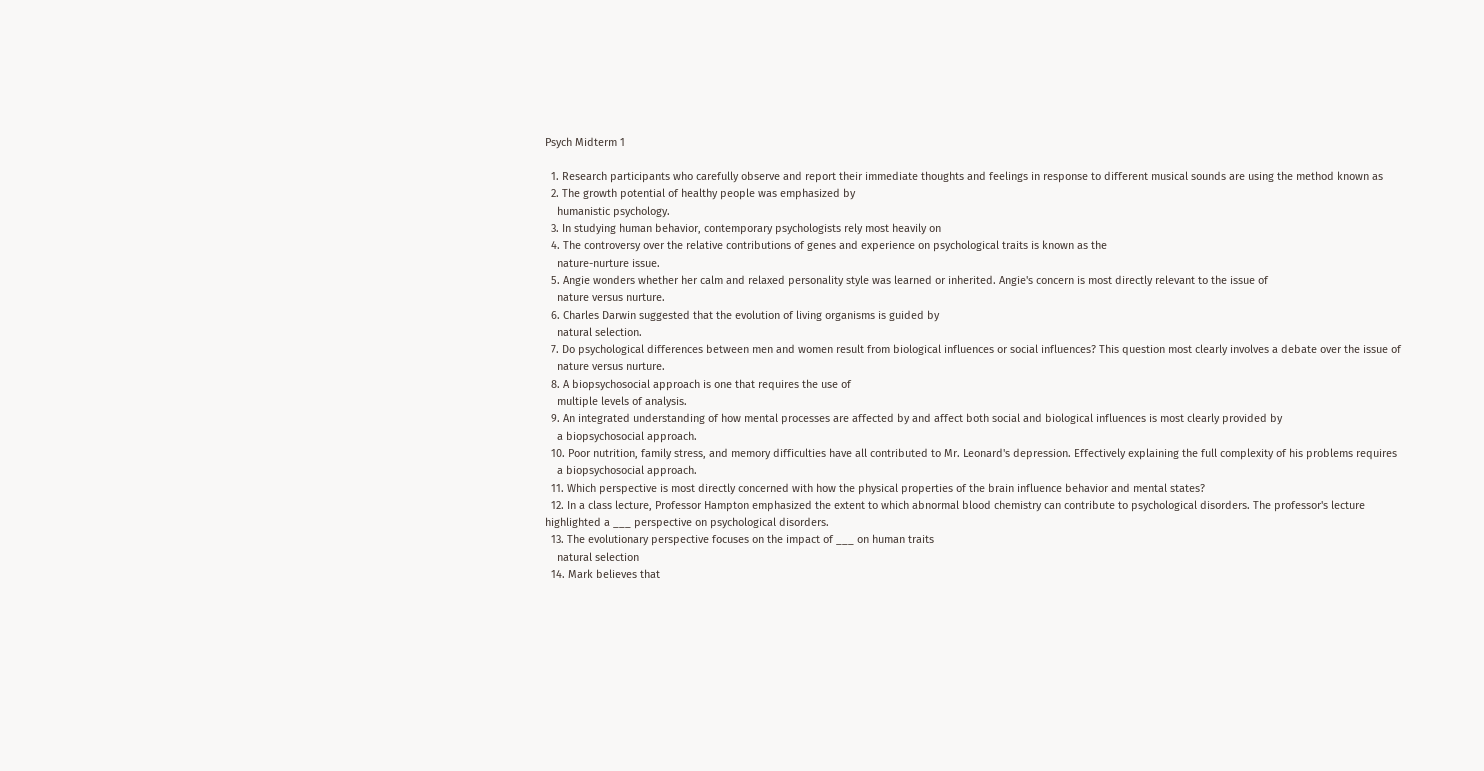Psych Midterm 1

  1. Research participants who carefully observe and report their immediate thoughts and feelings in response to different musical sounds are using the method known as
  2. The growth potential of healthy people was emphasized by
    humanistic psychology.
  3. In studying human behavior, contemporary psychologists rely most heavily on
  4. The controversy over the relative contributions of genes and experience on psychological traits is known as the
    nature-nurture issue.
  5. Angie wonders whether her calm and relaxed personality style was learned or inherited. Angie's concern is most directly relevant to the issue of
    nature versus nurture.
  6. Charles Darwin suggested that the evolution of living organisms is guided by
    natural selection.
  7. Do psychological differences between men and women result from biological influences or social influences? This question most clearly involves a debate over the issue of
    nature versus nurture.
  8. A biopsychosocial approach is one that requires the use of
    multiple levels of analysis.
  9. An integrated understanding of how mental processes are affected by and affect both social and biological influences is most clearly provided by
    a biopsychosocial approach.
  10. Poor nutrition, family stress, and memory difficulties have all contributed to Mr. Leonard's depression. Effectively explaining the full complexity of his problems requires
    a biopsychosocial approach.
  11. Which perspective is most directly concerned with how the physical properties of the brain influence behavior and mental states?
  12. In a class lecture, Professor Hampton emphasized the extent to which abnormal blood chemistry can contribute to psychological disorders. The professor's lecture highlighted a ___ perspective on psychological disorders.
  13. The evolutionary perspective focuses on the impact of ___ on human traits
    natural selection
  14. Mark believes that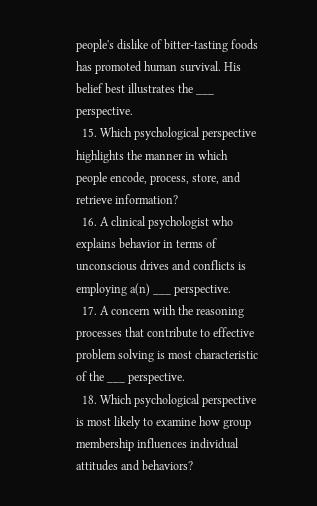people's dislike of bitter-tasting foods has promoted human survival. His belief best illustrates the ___ perspective.
  15. Which psychological perspective highlights the manner in which people encode, process, store, and retrieve information?
  16. A clinical psychologist who explains behavior in terms of unconscious drives and conflicts is employing a(n) ___ perspective.
  17. A concern with the reasoning processes that contribute to effective problem solving is most characteristic of the ___ perspective.
  18. Which psychological perspective is most likely to examine how group membership influences individual attitudes and behaviors?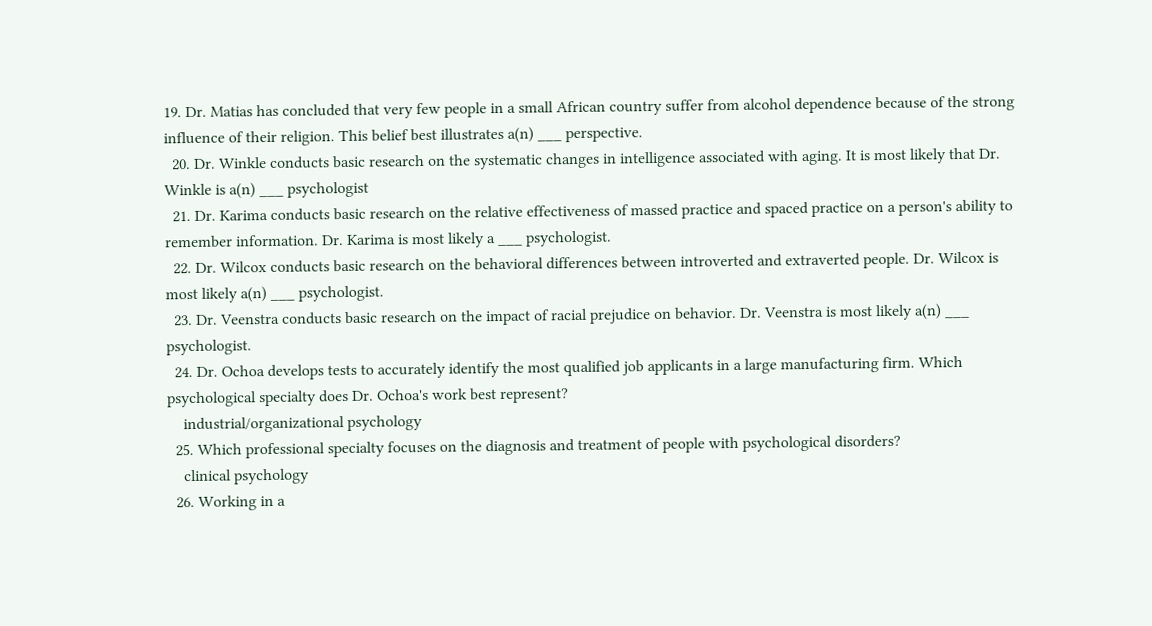19. Dr. Matias has concluded that very few people in a small African country suffer from alcohol dependence because of the strong influence of their religion. This belief best illustrates a(n) ___ perspective.
  20. Dr. Winkle conducts basic research on the systematic changes in intelligence associated with aging. It is most likely that Dr. Winkle is a(n) ___ psychologist
  21. Dr. Karima conducts basic research on the relative effectiveness of massed practice and spaced practice on a person's ability to remember information. Dr. Karima is most likely a ___ psychologist.
  22. Dr. Wilcox conducts basic research on the behavioral differences between introverted and extraverted people. Dr. Wilcox is most likely a(n) ___ psychologist.
  23. Dr. Veenstra conducts basic research on the impact of racial prejudice on behavior. Dr. Veenstra is most likely a(n) ___ psychologist.
  24. Dr. Ochoa develops tests to accurately identify the most qualified job applicants in a large manufacturing firm. Which psychological specialty does Dr. Ochoa's work best represent?
    industrial/organizational psychology
  25. Which professional specialty focuses on the diagnosis and treatment of people with psychological disorders?
    clinical psychology
  26. Working in a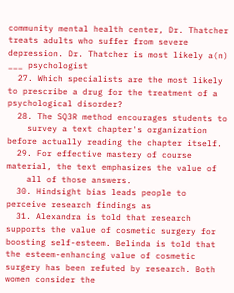community mental health center, Dr. Thatcher treats adults who suffer from severe depression. Dr. Thatcher is most likely a(n) ___ psychologist
  27. Which specialists are the most likely to prescribe a drug for the treatment of a psychological disorder?
  28. The SQ3R method encourages students to
    survey a text chapter's organization before actually reading the chapter itself.
  29. For effective mastery of course material, the text emphasizes the value of
    all of those answers.
  30. Hindsight bias leads people to perceive research findings as
  31. Alexandra is told that research supports the value of cosmetic surgery for boosting self-esteem. Belinda is told that the esteem-enhancing value of cosmetic surgery has been refuted by research. Both women consider the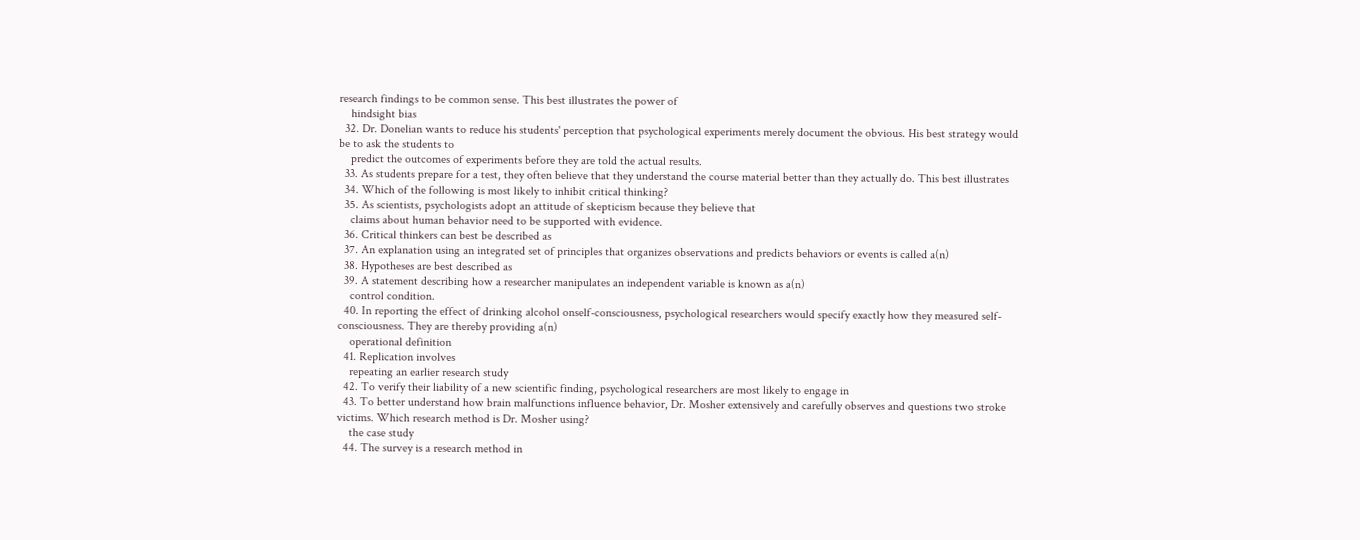research findings to be common sense. This best illustrates the power of
    hindsight bias
  32. Dr. Donelian wants to reduce his students' perception that psychological experiments merely document the obvious. His best strategy would be to ask the students to
    predict the outcomes of experiments before they are told the actual results.
  33. As students prepare for a test, they often believe that they understand the course material better than they actually do. This best illustrates
  34. Which of the following is most likely to inhibit critical thinking?
  35. As scientists, psychologists adopt an attitude of skepticism because they believe that
    claims about human behavior need to be supported with evidence.
  36. Critical thinkers can best be described as
  37. An explanation using an integrated set of principles that organizes observations and predicts behaviors or events is called a(n)
  38. Hypotheses are best described as
  39. A statement describing how a researcher manipulates an independent variable is known as a(n)
    control condition.
  40. In reporting the effect of drinking alcohol onself-consciousness, psychological researchers would specify exactly how they measured self-consciousness. They are thereby providing a(n)
    operational definition
  41. Replication involves
    repeating an earlier research study
  42. To verify their liability of a new scientific finding, psychological researchers are most likely to engage in
  43. To better understand how brain malfunctions influence behavior, Dr. Mosher extensively and carefully observes and questions two stroke victims. Which research method is Dr. Mosher using?
    the case study
  44. The survey is a research method in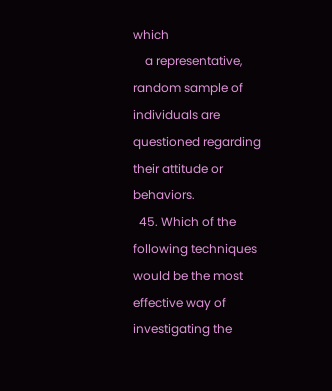which
    a representative, random sample of individuals are questioned regarding their attitude or behaviors.
  45. Which of the following techniques would be the most effective way of investigating the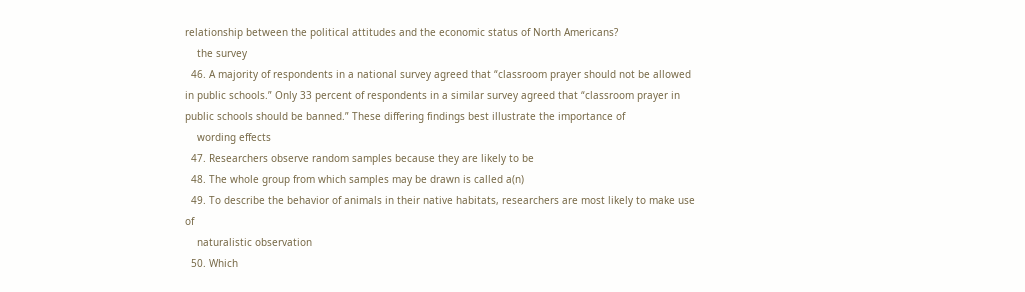relationship between the political attitudes and the economic status of North Americans?
    the survey
  46. A majority of respondents in a national survey agreed that “classroom prayer should not be allowed in public schools.” Only 33 percent of respondents in a similar survey agreed that “classroom prayer in public schools should be banned.” These differing findings best illustrate the importance of
    wording effects
  47. Researchers observe random samples because they are likely to be
  48. The whole group from which samples may be drawn is called a(n)
  49. To describe the behavior of animals in their native habitats, researchers are most likely to make use of
    naturalistic observation
  50. Which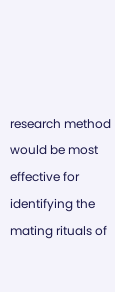research method would be most effective for identifying the mating rituals of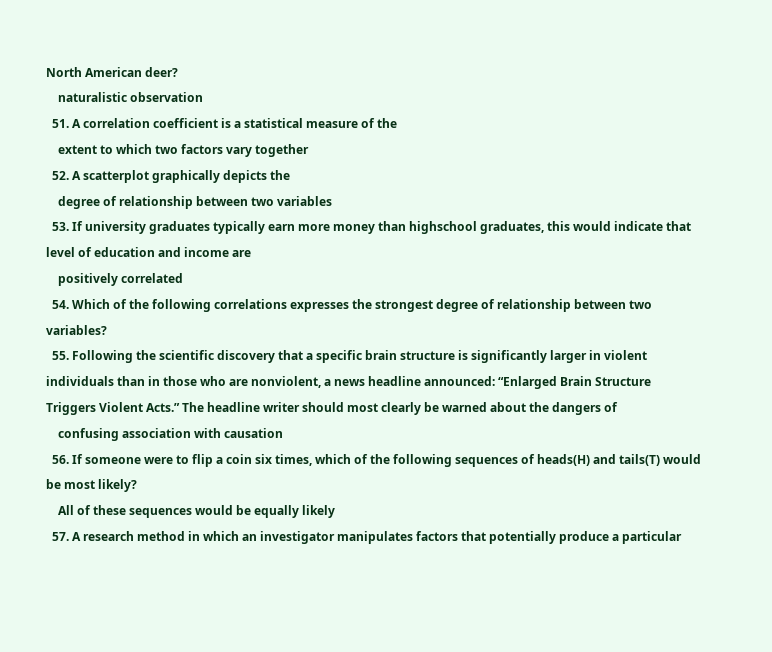North American deer?
    naturalistic observation
  51. A correlation coefficient is a statistical measure of the
    extent to which two factors vary together
  52. A scatterplot graphically depicts the
    degree of relationship between two variables
  53. If university graduates typically earn more money than highschool graduates, this would indicate that level of education and income are
    positively correlated
  54. Which of the following correlations expresses the strongest degree of relationship between two variables?
  55. Following the scientific discovery that a specific brain structure is significantly larger in violent individuals than in those who are nonviolent, a news headline announced: “Enlarged Brain Structure Triggers Violent Acts.” The headline writer should most clearly be warned about the dangers of
    confusing association with causation
  56. If someone were to flip a coin six times, which of the following sequences of heads(H) and tails(T) would be most likely?
    All of these sequences would be equally likely
  57. A research method in which an investigator manipulates factors that potentially produce a particular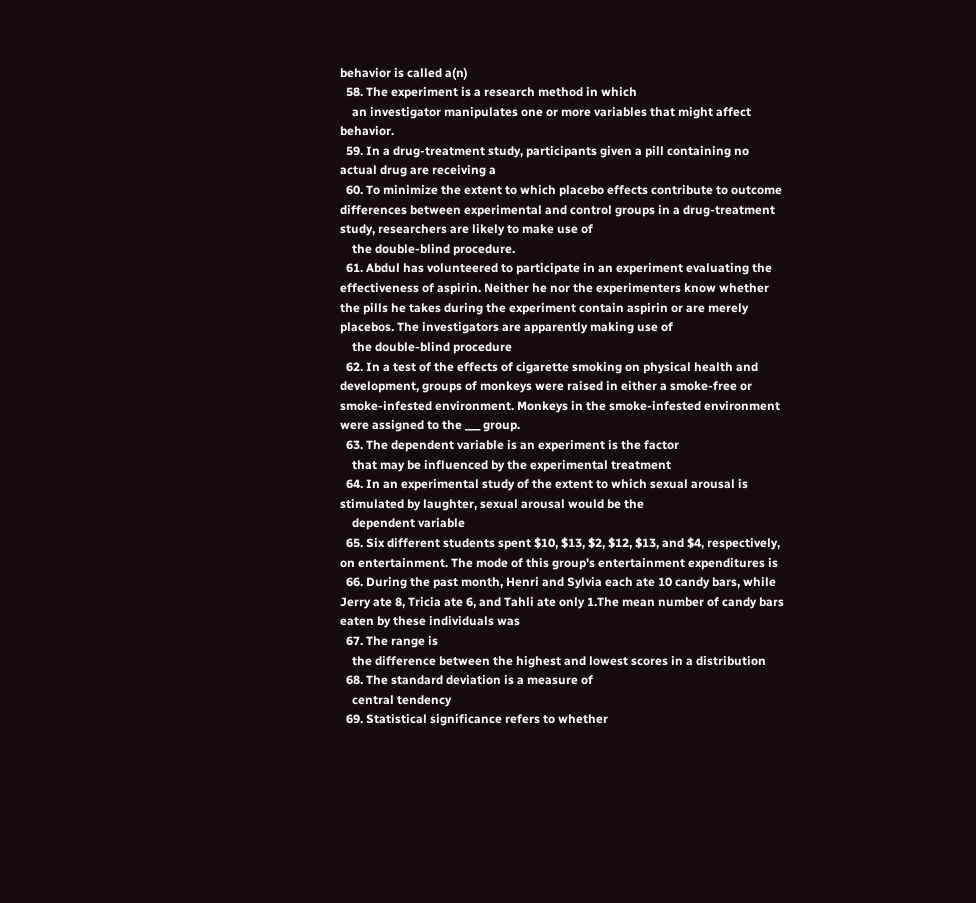behavior is called a(n)
  58. The experiment is a research method in which
    an investigator manipulates one or more variables that might affect behavior.
  59. In a drug-treatment study, participants given a pill containing no actual drug are receiving a
  60. To minimize the extent to which placebo effects contribute to outcome differences between experimental and control groups in a drug-treatment study, researchers are likely to make use of
    the double-blind procedure.
  61. Abdul has volunteered to participate in an experiment evaluating the effectiveness of aspirin. Neither he nor the experimenters know whether the pills he takes during the experiment contain aspirin or are merely placebos. The investigators are apparently making use of
    the double-blind procedure
  62. In a test of the effects of cigarette smoking on physical health and development, groups of monkeys were raised in either a smoke-free or smoke-infested environment. Monkeys in the smoke-infested environment were assigned to the ___ group.
  63. The dependent variable is an experiment is the factor
    that may be influenced by the experimental treatment
  64. In an experimental study of the extent to which sexual arousal is stimulated by laughter, sexual arousal would be the
    dependent variable
  65. Six different students spent $10, $13, $2, $12, $13, and $4, respectively, on entertainment. The mode of this group's entertainment expenditures is
  66. During the past month, Henri and Sylvia each ate 10 candy bars, while Jerry ate 8, Tricia ate 6, and Tahli ate only 1.The mean number of candy bars eaten by these individuals was
  67. The range is
    the difference between the highest and lowest scores in a distribution
  68. The standard deviation is a measure of
    central tendency
  69. Statistical significance refers to whether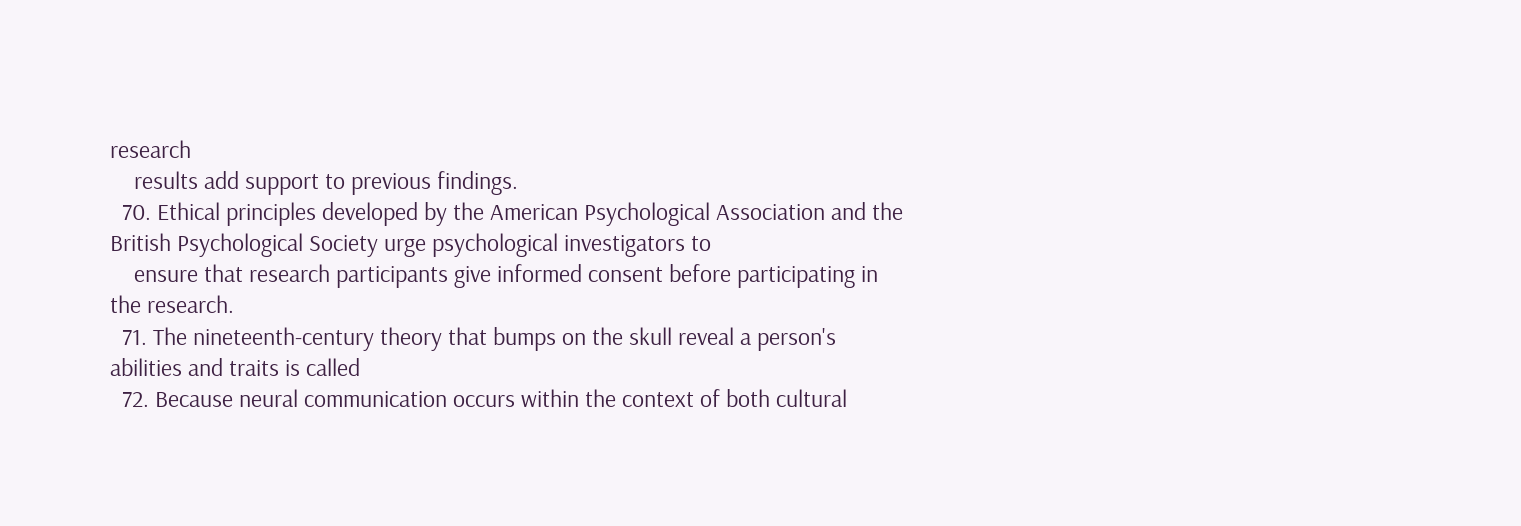research
    results add support to previous findings.
  70. Ethical principles developed by the American Psychological Association and the British Psychological Society urge psychological investigators to
    ensure that research participants give informed consent before participating in the research.
  71. The nineteenth-century theory that bumps on the skull reveal a person's abilities and traits is called
  72. Because neural communication occurs within the context of both cultural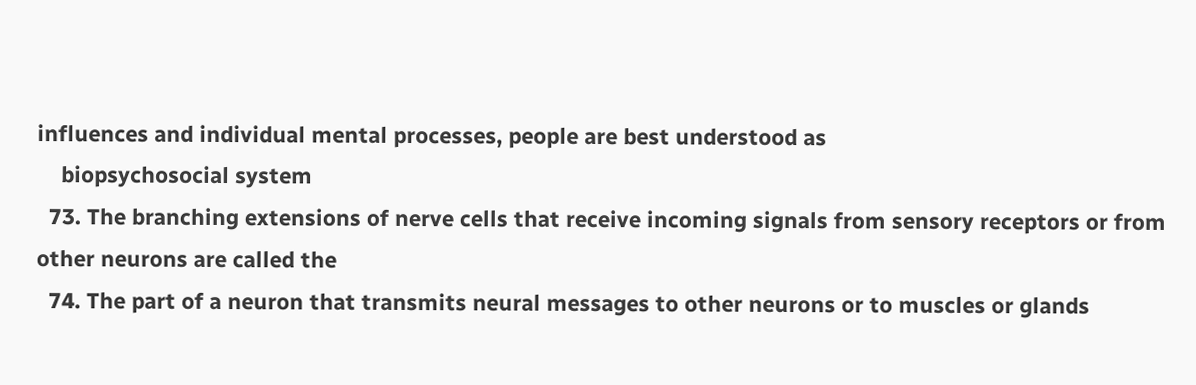influences and individual mental processes, people are best understood as
    biopsychosocial system
  73. The branching extensions of nerve cells that receive incoming signals from sensory receptors or from other neurons are called the
  74. The part of a neuron that transmits neural messages to other neurons or to muscles or glands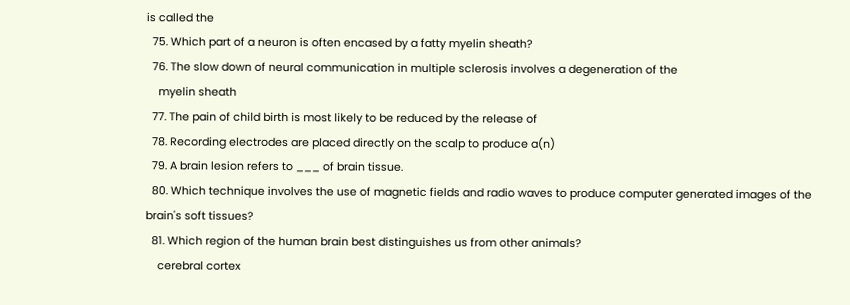is called the
  75. Which part of a neuron is often encased by a fatty myelin sheath?
  76. The slow down of neural communication in multiple sclerosis involves a degeneration of the
    myelin sheath
  77. The pain of child birth is most likely to be reduced by the release of
  78. Recording electrodes are placed directly on the scalp to produce a(n)
  79. A brain lesion refers to ___ of brain tissue.
  80. Which technique involves the use of magnetic fields and radio waves to produce computer generated images of the brain's soft tissues?
  81. Which region of the human brain best distinguishes us from other animals?
    cerebral cortex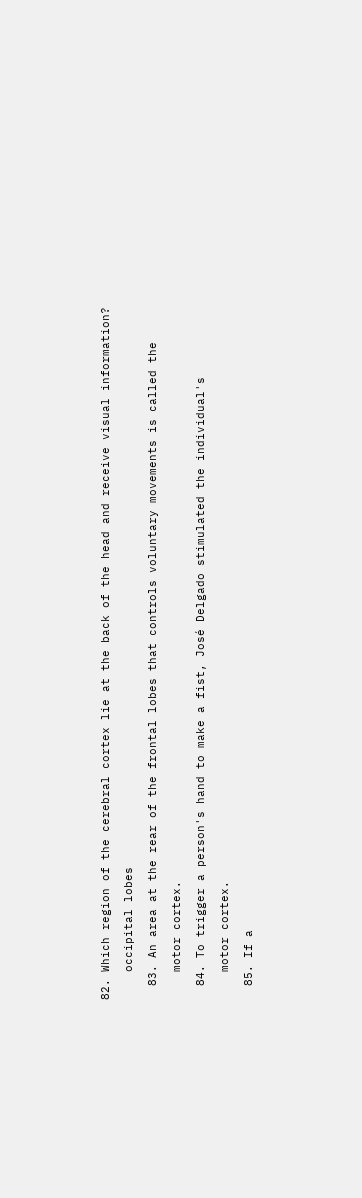82. Which region of the cerebral cortex lie at the back of the head and receive visual information?
    occipital lobes
  83. An area at the rear of the frontal lobes that controls voluntary movements is called the
    motor cortex.
  84. To trigger a person's hand to make a fist, José Delgado stimulated the individual's
    motor cortex.
  85. If a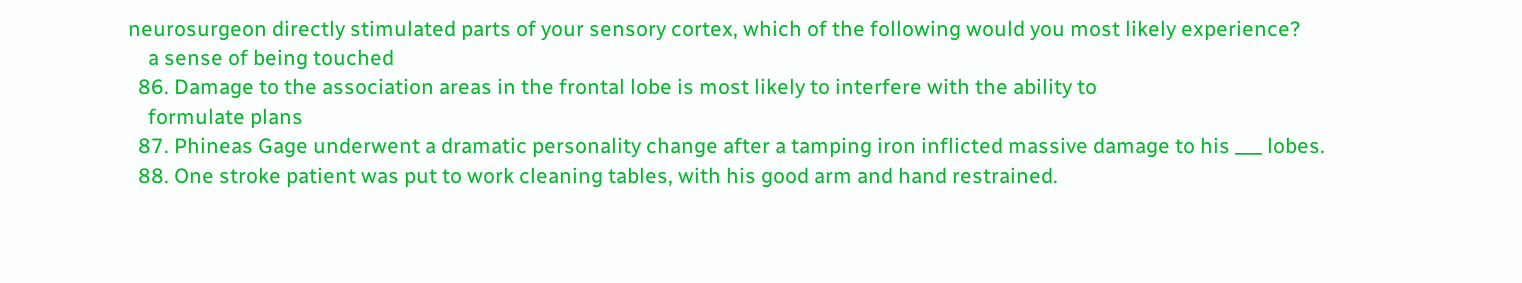neurosurgeon directly stimulated parts of your sensory cortex, which of the following would you most likely experience?
    a sense of being touched
  86. Damage to the association areas in the frontal lobe is most likely to interfere with the ability to
    formulate plans
  87. Phineas Gage underwent a dramatic personality change after a tamping iron inflicted massive damage to his ___ lobes.
  88. One stroke patient was put to work cleaning tables, with his good arm and hand restrained.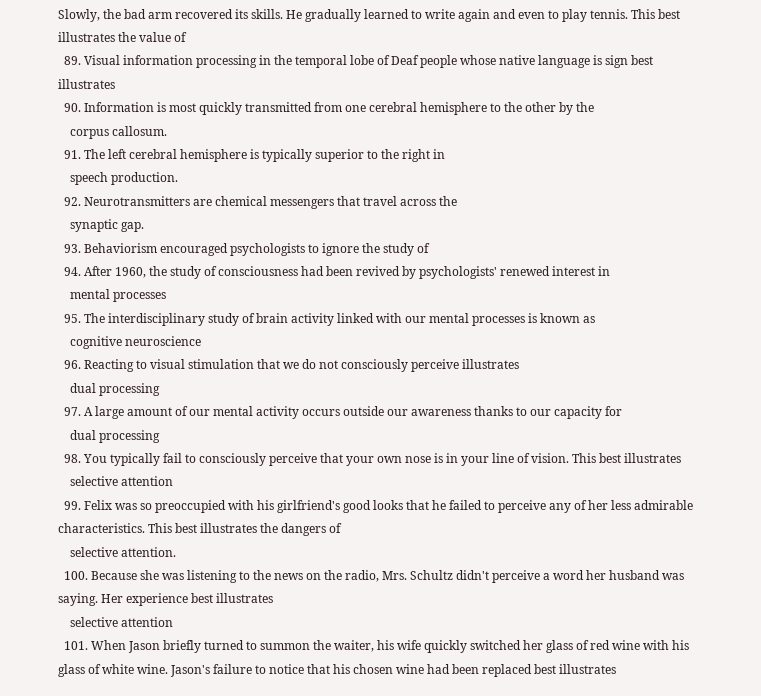Slowly, the bad arm recovered its skills. He gradually learned to write again and even to play tennis. This best illustrates the value of
  89. Visual information processing in the temporal lobe of Deaf people whose native language is sign best illustrates
  90. Information is most quickly transmitted from one cerebral hemisphere to the other by the
    corpus callosum.
  91. The left cerebral hemisphere is typically superior to the right in
    speech production.
  92. Neurotransmitters are chemical messengers that travel across the
    synaptic gap.
  93. Behaviorism encouraged psychologists to ignore the study of
  94. After 1960, the study of consciousness had been revived by psychologists' renewed interest in
    mental processes
  95. The interdisciplinary study of brain activity linked with our mental processes is known as
    cognitive neuroscience
  96. Reacting to visual stimulation that we do not consciously perceive illustrates
    dual processing
  97. A large amount of our mental activity occurs outside our awareness thanks to our capacity for
    dual processing
  98. You typically fail to consciously perceive that your own nose is in your line of vision. This best illustrates
    selective attention
  99. Felix was so preoccupied with his girlfriend's good looks that he failed to perceive any of her less admirable characteristics. This best illustrates the dangers of
    selective attention.
  100. Because she was listening to the news on the radio, Mrs. Schultz didn't perceive a word her husband was saying. Her experience best illustrates
    selective attention
  101. When Jason briefly turned to summon the waiter, his wife quickly switched her glass of red wine with his glass of white wine. Jason's failure to notice that his chosen wine had been replaced best illustrates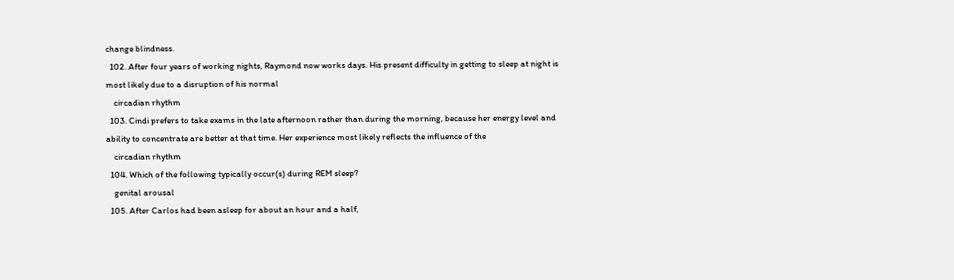change blindness.
  102. After four years of working nights, Raymond now works days. His present difficulty in getting to sleep at night is most likely due to a disruption of his normal
    circadian rhythm
  103. Cindi prefers to take exams in the late afternoon rather than during the morning, because her energy level and ability to concentrate are better at that time. Her experience most likely reflects the influence of the
    circadian rhythm
  104. Which of the following typically occur(s) during REM sleep?
    genital arousal
  105. After Carlos had been asleep for about an hour and a half,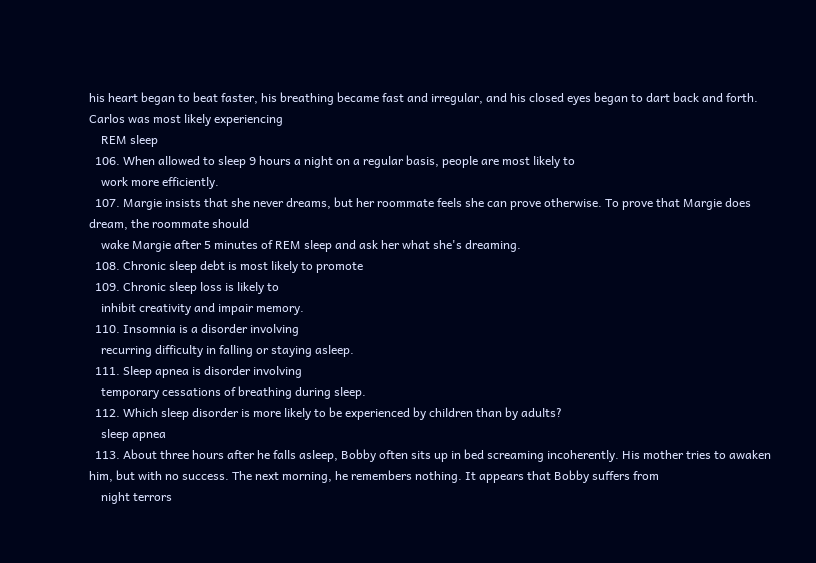his heart began to beat faster, his breathing became fast and irregular, and his closed eyes began to dart back and forth. Carlos was most likely experiencing
    REM sleep
  106. When allowed to sleep 9 hours a night on a regular basis, people are most likely to
    work more efficiently.
  107. Margie insists that she never dreams, but her roommate feels she can prove otherwise. To prove that Margie does dream, the roommate should
    wake Margie after 5 minutes of REM sleep and ask her what she's dreaming.
  108. Chronic sleep debt is most likely to promote
  109. Chronic sleep loss is likely to
    inhibit creativity and impair memory.
  110. Insomnia is a disorder involving
    recurring difficulty in falling or staying asleep.
  111. Sleep apnea is disorder involving
    temporary cessations of breathing during sleep.
  112. Which sleep disorder is more likely to be experienced by children than by adults?
    sleep apnea
  113. About three hours after he falls asleep, Bobby often sits up in bed screaming incoherently. His mother tries to awaken him, but with no success. The next morning, he remembers nothing. It appears that Bobby suffers from
    night terrors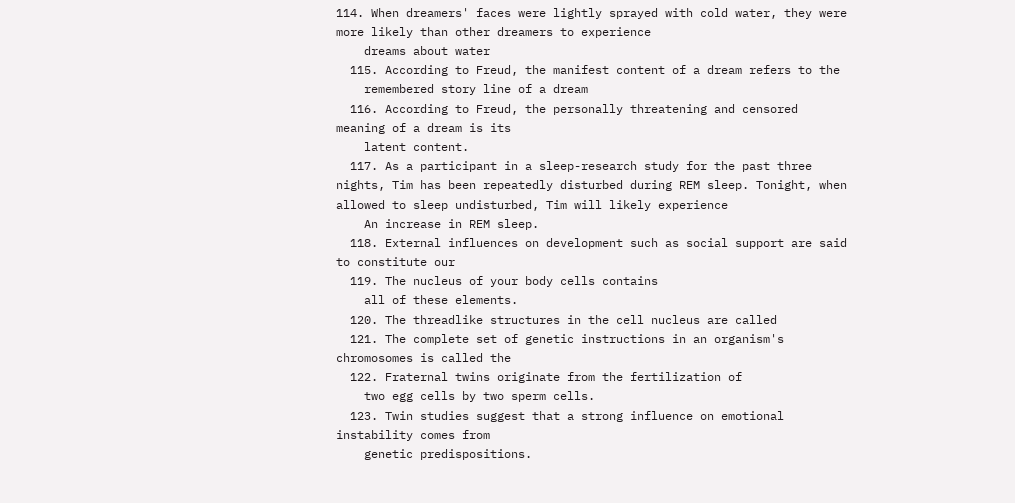114. When dreamers' faces were lightly sprayed with cold water, they were more likely than other dreamers to experience
    dreams about water
  115. According to Freud, the manifest content of a dream refers to the
    remembered story line of a dream
  116. According to Freud, the personally threatening and censored meaning of a dream is its
    latent content.
  117. As a participant in a sleep-research study for the past three nights, Tim has been repeatedly disturbed during REM sleep. Tonight, when allowed to sleep undisturbed, Tim will likely experience
    An increase in REM sleep.
  118. External influences on development such as social support are said to constitute our
  119. The nucleus of your body cells contains
    all of these elements.
  120. The threadlike structures in the cell nucleus are called
  121. The complete set of genetic instructions in an organism's chromosomes is called the
  122. Fraternal twins originate from the fertilization of
    two egg cells by two sperm cells.
  123. Twin studies suggest that a strong influence on emotional instability comes from
    genetic predispositions.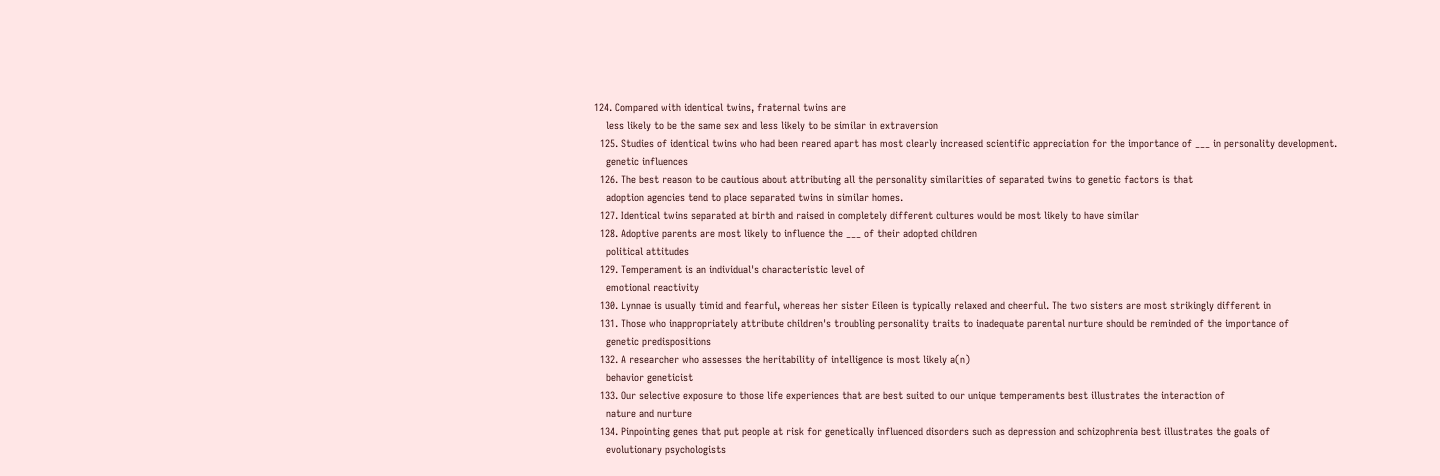124. Compared with identical twins, fraternal twins are
    less likely to be the same sex and less likely to be similar in extraversion
  125. Studies of identical twins who had been reared apart has most clearly increased scientific appreciation for the importance of ___ in personality development.
    genetic influences
  126. The best reason to be cautious about attributing all the personality similarities of separated twins to genetic factors is that
    adoption agencies tend to place separated twins in similar homes.
  127. Identical twins separated at birth and raised in completely different cultures would be most likely to have similar
  128. Adoptive parents are most likely to influence the ___ of their adopted children
    political attitudes
  129. Temperament is an individual's characteristic level of
    emotional reactivity
  130. Lynnae is usually timid and fearful, whereas her sister Eileen is typically relaxed and cheerful. The two sisters are most strikingly different in
  131. Those who inappropriately attribute children's troubling personality traits to inadequate parental nurture should be reminded of the importance of
    genetic predispositions
  132. A researcher who assesses the heritability of intelligence is most likely a(n)
    behavior geneticist
  133. Our selective exposure to those life experiences that are best suited to our unique temperaments best illustrates the interaction of
    nature and nurture
  134. Pinpointing genes that put people at risk for genetically influenced disorders such as depression and schizophrenia best illustrates the goals of
    evolutionary psychologists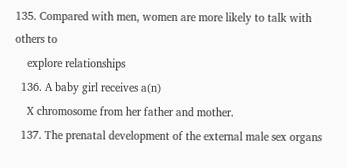135. Compared with men, women are more likely to talk with others to
    explore relationships
  136. A baby girl receives a(n)
    X chromosome from her father and mother.
  137. The prenatal development of the external male sex organs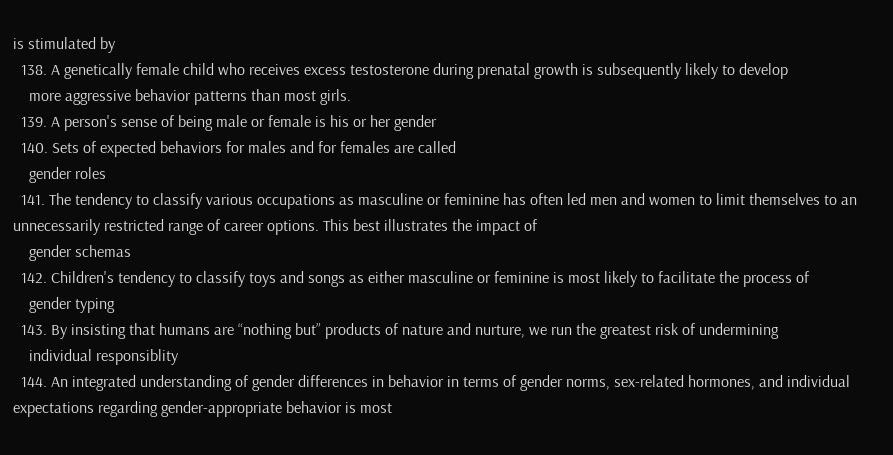is stimulated by
  138. A genetically female child who receives excess testosterone during prenatal growth is subsequently likely to develop
    more aggressive behavior patterns than most girls.
  139. A person's sense of being male or female is his or her gender
  140. Sets of expected behaviors for males and for females are called
    gender roles
  141. The tendency to classify various occupations as masculine or feminine has often led men and women to limit themselves to an unnecessarily restricted range of career options. This best illustrates the impact of
    gender schemas
  142. Children's tendency to classify toys and songs as either masculine or feminine is most likely to facilitate the process of
    gender typing
  143. By insisting that humans are “nothing but” products of nature and nurture, we run the greatest risk of undermining
    individual responsiblity
  144. An integrated understanding of gender differences in behavior in terms of gender norms, sex-related hormones, and individual expectations regarding gender-appropriate behavior is most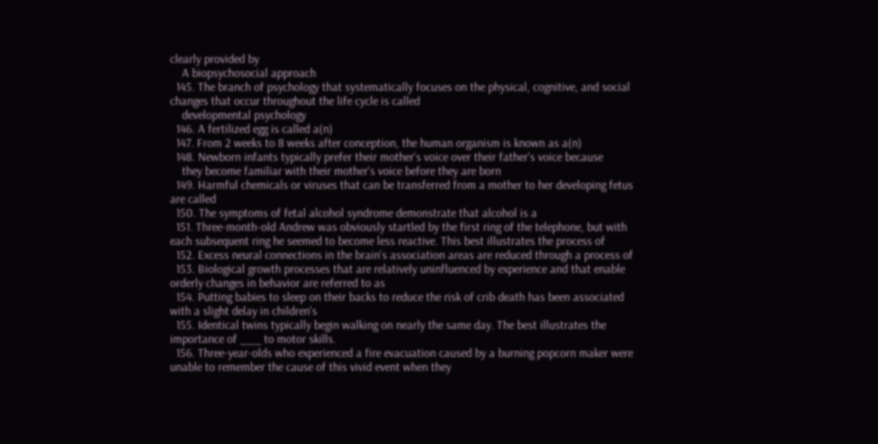clearly provided by
    A biopsychosocial approach
  145. The branch of psychology that systematically focuses on the physical, cognitive, and social changes that occur throughout the life cycle is called
    developmental psychology
  146. A fertilized egg is called a(n)
  147. From 2 weeks to 8 weeks after conception, the human organism is known as a(n)
  148. Newborn infants typically prefer their mother's voice over their father's voice because
    they become familiar with their mother's voice before they are born
  149. Harmful chemicals or viruses that can be transferred from a mother to her developing fetus are called
  150. The symptoms of fetal alcohol syndrome demonstrate that alcohol is a
  151. Three-month-old Andrew was obviously startled by the first ring of the telephone, but with each subsequent ring he seemed to become less reactive. This best illustrates the process of
  152. Excess neural connections in the brain's association areas are reduced through a process of
  153. Biological growth processes that are relatively uninfluenced by experience and that enable orderly changes in behavior are referred to as
  154. Putting babies to sleep on their backs to reduce the risk of crib death has been associated with a slight delay in children's
  155. Identical twins typically begin walking on nearly the same day. The best illustrates the importance of ___ to motor skills.
  156. Three-year-olds who experienced a fire evacuation caused by a burning popcorn maker were unable to remember the cause of this vivid event when they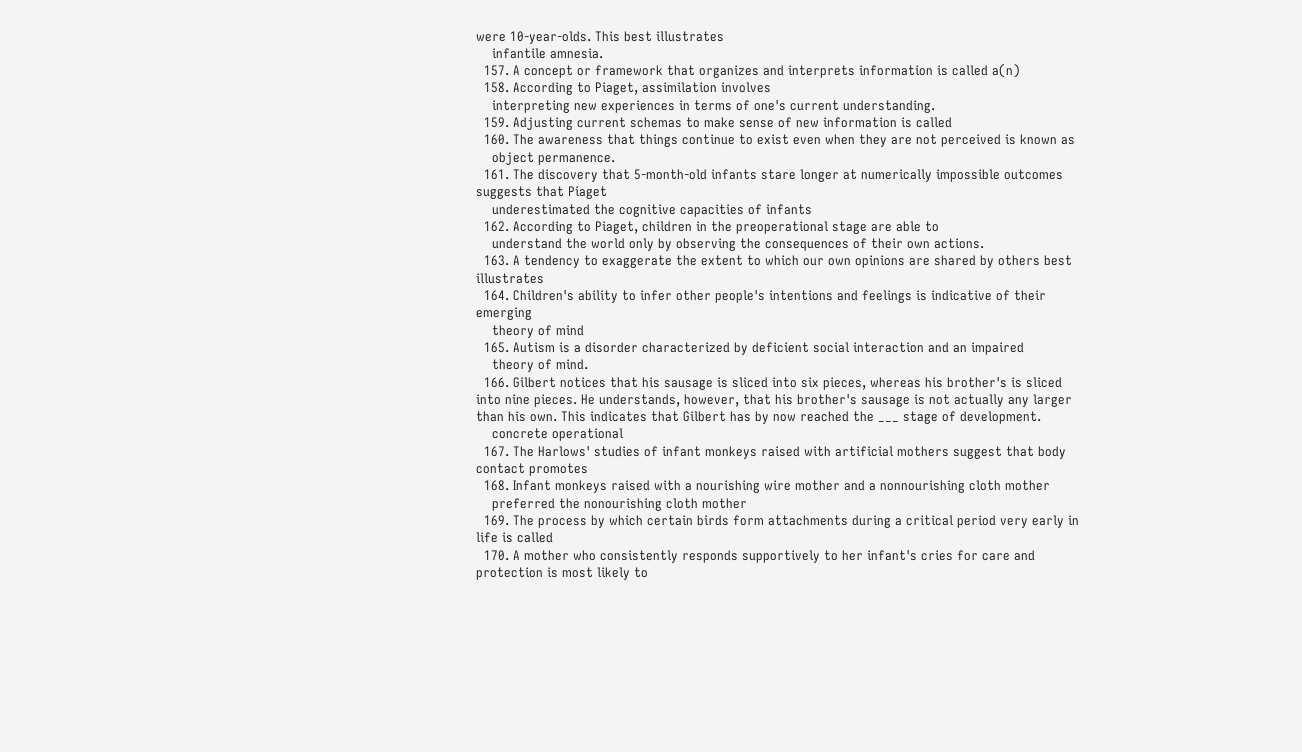were 10-year-olds. This best illustrates
    infantile amnesia.
  157. A concept or framework that organizes and interprets information is called a(n)
  158. According to Piaget, assimilation involves
    interpreting new experiences in terms of one's current understanding.
  159. Adjusting current schemas to make sense of new information is called
  160. The awareness that things continue to exist even when they are not perceived is known as
    object permanence.
  161. The discovery that 5-month-old infants stare longer at numerically impossible outcomes suggests that Piaget
    underestimated the cognitive capacities of infants
  162. According to Piaget, children in the preoperational stage are able to
    understand the world only by observing the consequences of their own actions.
  163. A tendency to exaggerate the extent to which our own opinions are shared by others best illustrates
  164. Children's ability to infer other people's intentions and feelings is indicative of their emerging
    theory of mind
  165. Autism is a disorder characterized by deficient social interaction and an impaired
    theory of mind.
  166. Gilbert notices that his sausage is sliced into six pieces, whereas his brother's is sliced into nine pieces. He understands, however, that his brother's sausage is not actually any larger than his own. This indicates that Gilbert has by now reached the ___ stage of development.
    concrete operational
  167. The Harlows' studies of infant monkeys raised with artificial mothers suggest that body contact promotes
  168. Infant monkeys raised with a nourishing wire mother and a nonnourishing cloth mother
    preferred the nonourishing cloth mother
  169. The process by which certain birds form attachments during a critical period very early in life is called
  170. A mother who consistently responds supportively to her infant's cries for care and protection is most likely to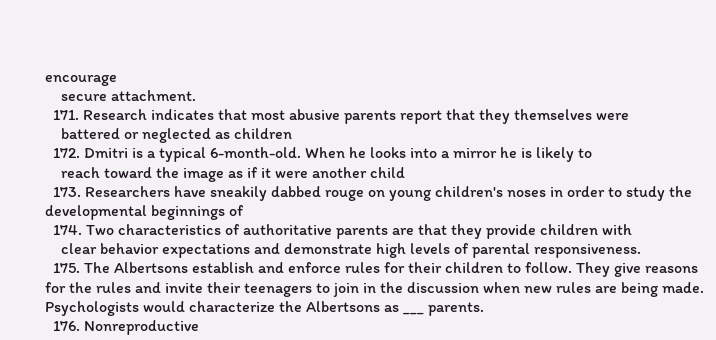encourage
    secure attachment.
  171. Research indicates that most abusive parents report that they themselves were
    battered or neglected as children
  172. Dmitri is a typical 6-month-old. When he looks into a mirror he is likely to
    reach toward the image as if it were another child
  173. Researchers have sneakily dabbed rouge on young children's noses in order to study the developmental beginnings of
  174. Two characteristics of authoritative parents are that they provide children with
    clear behavior expectations and demonstrate high levels of parental responsiveness.
  175. The Albertsons establish and enforce rules for their children to follow. They give reasons for the rules and invite their teenagers to join in the discussion when new rules are being made. Psychologists would characterize the Albertsons as ___ parents.
  176. Nonreproductive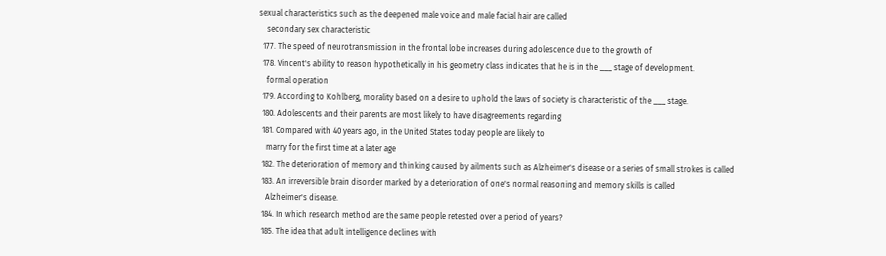sexual characteristics such as the deepened male voice and male facial hair are called
    secondary sex characteristic
  177. The speed of neurotransmission in the frontal lobe increases during adolescence due to the growth of
  178. Vincent's ability to reason hypothetically in his geometry class indicates that he is in the ___ stage of development.
    formal operation
  179. According to Kohlberg, morality based on a desire to uphold the laws of society is characteristic of the ___ stage.
  180. Adolescents and their parents are most likely to have disagreements regarding
  181. Compared with 40 years ago, in the United States today people are likely to
    marry for the first time at a later age
  182. The deterioration of memory and thinking caused by ailments such as Alzheimer's disease or a series of small strokes is called
  183. An irreversible brain disorder marked by a deterioration of one's normal reasoning and memory skills is called
    Alzheimer's disease.
  184. In which research method are the same people retested over a period of years?
  185. The idea that adult intelligence declines with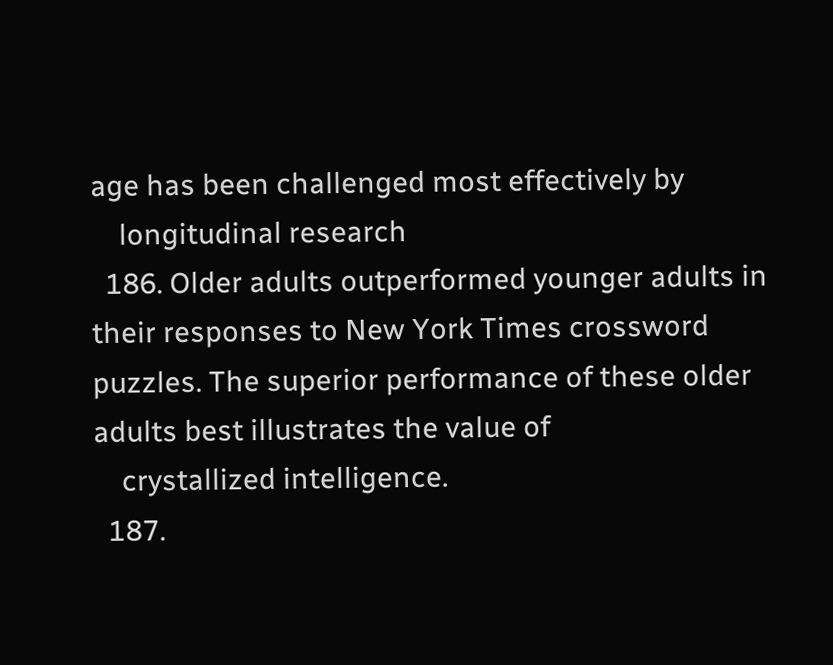age has been challenged most effectively by
    longitudinal research
  186. Older adults outperformed younger adults in their responses to New York Times crossword puzzles. The superior performance of these older adults best illustrates the value of
    crystallized intelligence.
  187.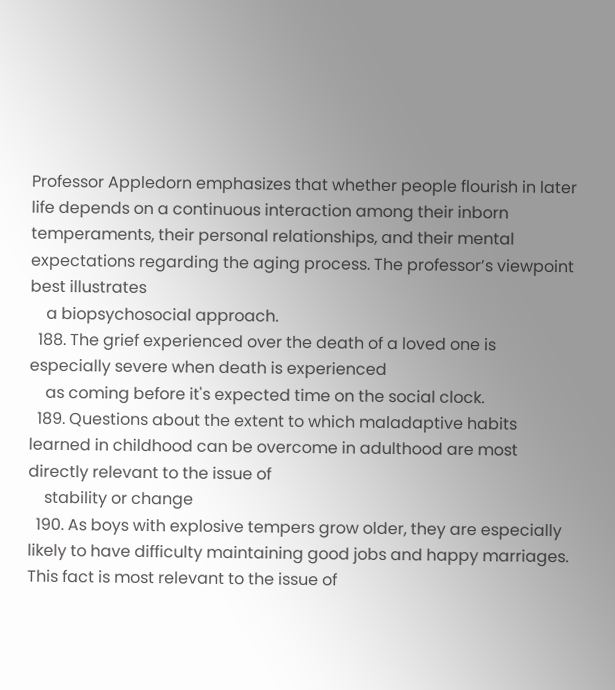Professor Appledorn emphasizes that whether people flourish in later life depends on a continuous interaction among their inborn temperaments, their personal relationships, and their mental expectations regarding the aging process. The professor’s viewpoint best illustrates
    a biopsychosocial approach.
  188. The grief experienced over the death of a loved one is especially severe when death is experienced
    as coming before it's expected time on the social clock.
  189. Questions about the extent to which maladaptive habits learned in childhood can be overcome in adulthood are most directly relevant to the issue of
    stability or change
  190. As boys with explosive tempers grow older, they are especially likely to have difficulty maintaining good jobs and happy marriages. This fact is most relevant to the issue of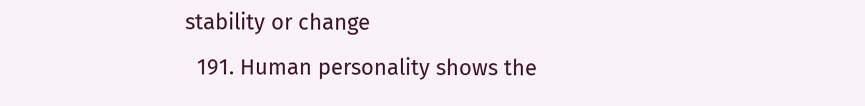stability or change
  191. Human personality shows the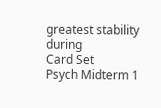greatest stability during
Card Set
Psych Midterm 1